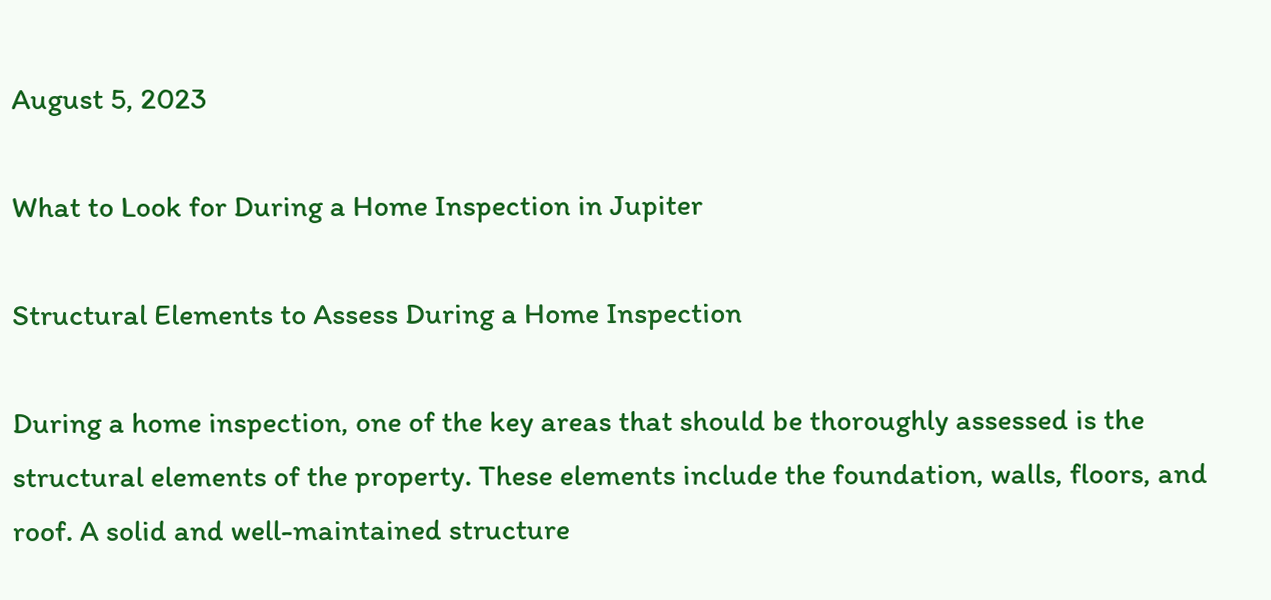August 5, 2023

What to Look for During a Home Inspection in Jupiter

Structural Elements to Assess During a Home Inspection

During a home inspection, one of the key areas that should be thoroughly assessed is the structural elements of the property. These elements include the foundation, walls, floors, and roof. A solid and well-maintained structure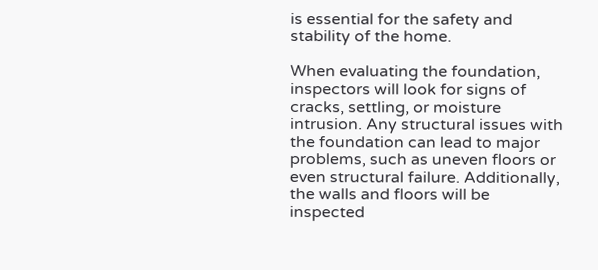is essential for the safety and stability of the home.

When evaluating the foundation, inspectors will look for signs of cracks, settling, or moisture intrusion. Any structural issues with the foundation can lead to major problems, such as uneven floors or even structural failure. Additionally, the walls and floors will be inspected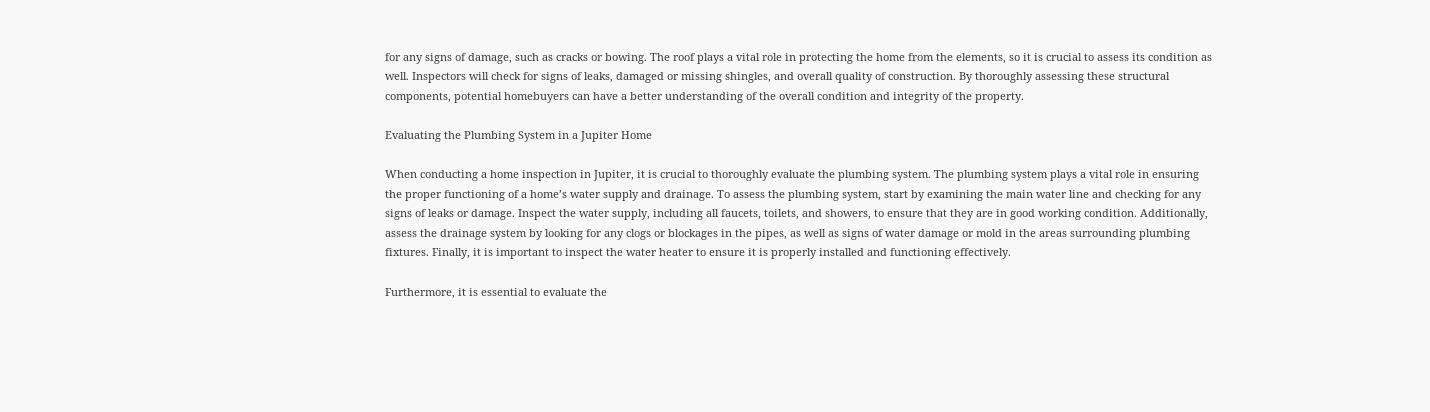for any signs of damage, such as cracks or bowing. The roof plays a vital role in protecting the home from the elements, so it is crucial to assess its condition as well. Inspectors will check for signs of leaks, damaged or missing shingles, and overall quality of construction. By thoroughly assessing these structural components, potential homebuyers can have a better understanding of the overall condition and integrity of the property.

Evaluating the Plumbing System in a Jupiter Home

When conducting a home inspection in Jupiter, it is crucial to thoroughly evaluate the plumbing system. The plumbing system plays a vital role in ensuring the proper functioning of a home’s water supply and drainage. To assess the plumbing system, start by examining the main water line and checking for any signs of leaks or damage. Inspect the water supply, including all faucets, toilets, and showers, to ensure that they are in good working condition. Additionally, assess the drainage system by looking for any clogs or blockages in the pipes, as well as signs of water damage or mold in the areas surrounding plumbing fixtures. Finally, it is important to inspect the water heater to ensure it is properly installed and functioning effectively.

Furthermore, it is essential to evaluate the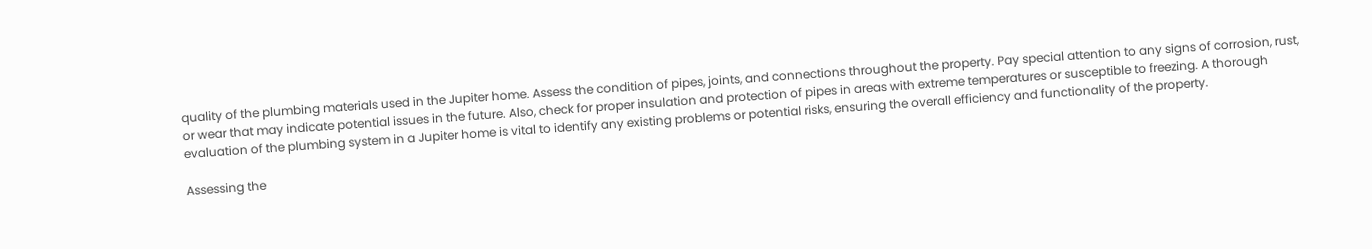quality of the plumbing materials used in the Jupiter home. Assess the condition of pipes, joints, and connections throughout the property. Pay special attention to any signs of corrosion, rust, or wear that may indicate potential issues in the future. Also, check for proper insulation and protection of pipes in areas with extreme temperatures or susceptible to freezing. A thorough evaluation of the plumbing system in a Jupiter home is vital to identify any existing problems or potential risks, ensuring the overall efficiency and functionality of the property.

Assessing the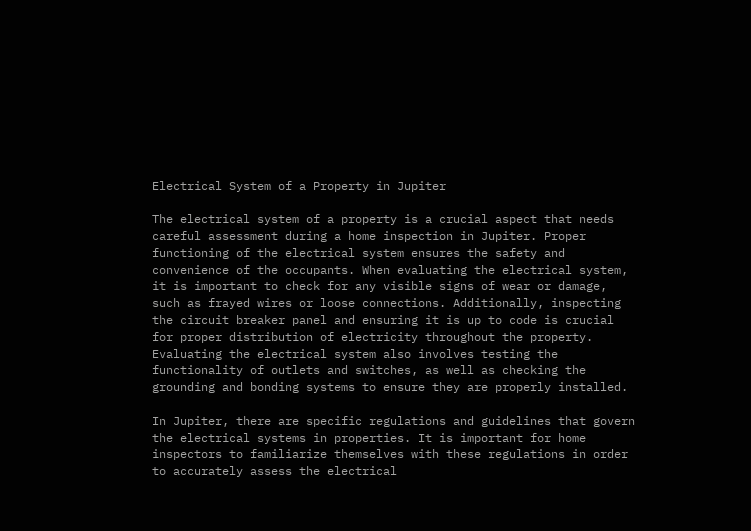Electrical System of a Property in Jupiter

The electrical system of a property is a crucial aspect that needs careful assessment during a home inspection in Jupiter. Proper functioning of the electrical system ensures the safety and convenience of the occupants. When evaluating the electrical system, it is important to check for any visible signs of wear or damage, such as frayed wires or loose connections. Additionally, inspecting the circuit breaker panel and ensuring it is up to code is crucial for proper distribution of electricity throughout the property. Evaluating the electrical system also involves testing the functionality of outlets and switches, as well as checking the grounding and bonding systems to ensure they are properly installed.

In Jupiter, there are specific regulations and guidelines that govern the electrical systems in properties. It is important for home inspectors to familiarize themselves with these regulations in order to accurately assess the electrical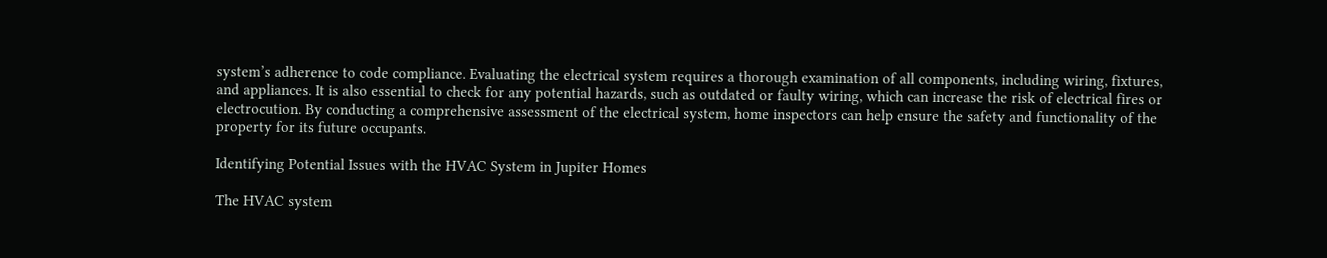system’s adherence to code compliance. Evaluating the electrical system requires a thorough examination of all components, including wiring, fixtures, and appliances. It is also essential to check for any potential hazards, such as outdated or faulty wiring, which can increase the risk of electrical fires or electrocution. By conducting a comprehensive assessment of the electrical system, home inspectors can help ensure the safety and functionality of the property for its future occupants.

Identifying Potential Issues with the HVAC System in Jupiter Homes

The HVAC system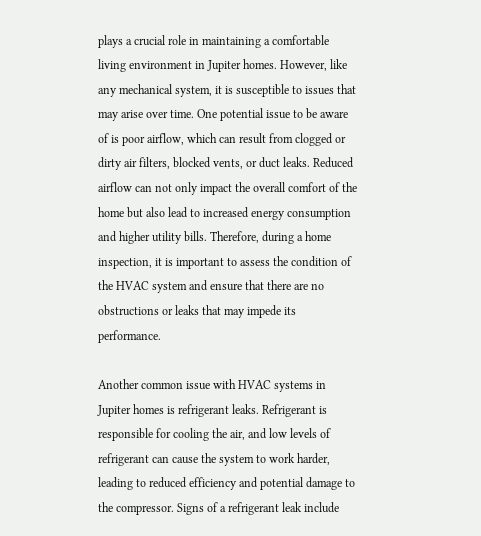plays a crucial role in maintaining a comfortable living environment in Jupiter homes. However, like any mechanical system, it is susceptible to issues that may arise over time. One potential issue to be aware of is poor airflow, which can result from clogged or dirty air filters, blocked vents, or duct leaks. Reduced airflow can not only impact the overall comfort of the home but also lead to increased energy consumption and higher utility bills. Therefore, during a home inspection, it is important to assess the condition of the HVAC system and ensure that there are no obstructions or leaks that may impede its performance.

Another common issue with HVAC systems in Jupiter homes is refrigerant leaks. Refrigerant is responsible for cooling the air, and low levels of refrigerant can cause the system to work harder, leading to reduced efficiency and potential damage to the compressor. Signs of a refrigerant leak include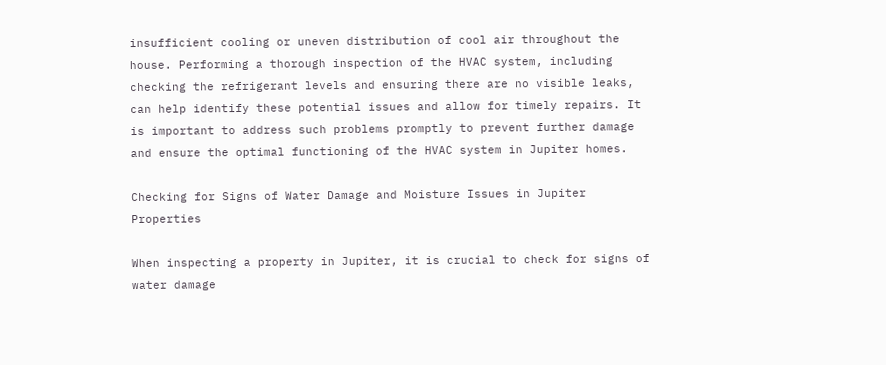insufficient cooling or uneven distribution of cool air throughout the house. Performing a thorough inspection of the HVAC system, including checking the refrigerant levels and ensuring there are no visible leaks, can help identify these potential issues and allow for timely repairs. It is important to address such problems promptly to prevent further damage and ensure the optimal functioning of the HVAC system in Jupiter homes.

Checking for Signs of Water Damage and Moisture Issues in Jupiter Properties

When inspecting a property in Jupiter, it is crucial to check for signs of water damage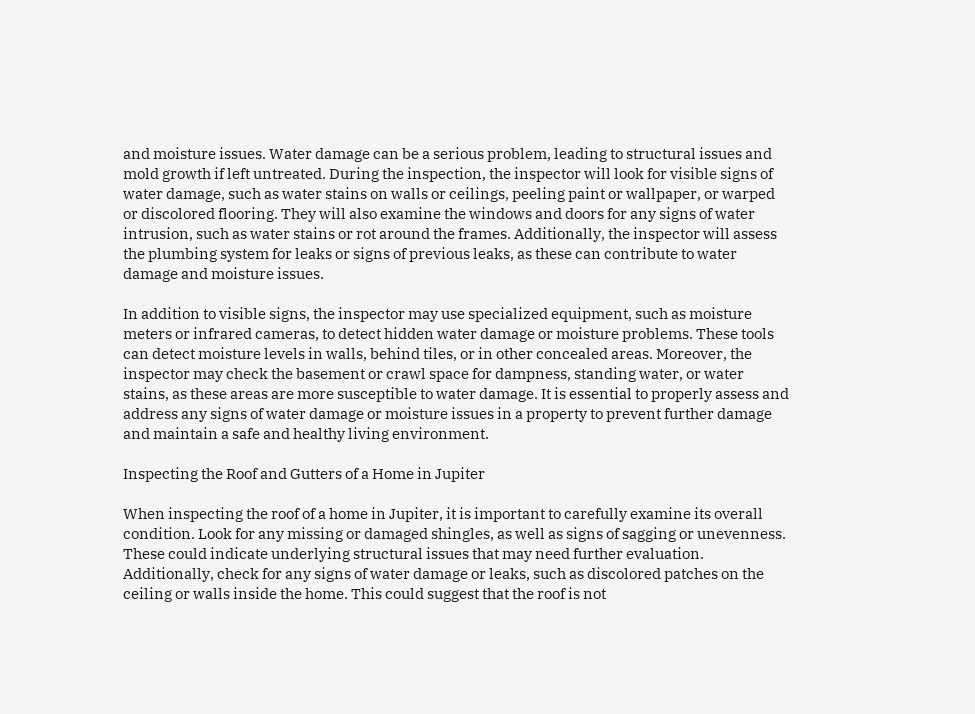and moisture issues. Water damage can be a serious problem, leading to structural issues and mold growth if left untreated. During the inspection, the inspector will look for visible signs of water damage, such as water stains on walls or ceilings, peeling paint or wallpaper, or warped or discolored flooring. They will also examine the windows and doors for any signs of water intrusion, such as water stains or rot around the frames. Additionally, the inspector will assess the plumbing system for leaks or signs of previous leaks, as these can contribute to water damage and moisture issues.

In addition to visible signs, the inspector may use specialized equipment, such as moisture meters or infrared cameras, to detect hidden water damage or moisture problems. These tools can detect moisture levels in walls, behind tiles, or in other concealed areas. Moreover, the inspector may check the basement or crawl space for dampness, standing water, or water stains, as these areas are more susceptible to water damage. It is essential to properly assess and address any signs of water damage or moisture issues in a property to prevent further damage and maintain a safe and healthy living environment.

Inspecting the Roof and Gutters of a Home in Jupiter

When inspecting the roof of a home in Jupiter, it is important to carefully examine its overall condition. Look for any missing or damaged shingles, as well as signs of sagging or unevenness. These could indicate underlying structural issues that may need further evaluation. Additionally, check for any signs of water damage or leaks, such as discolored patches on the ceiling or walls inside the home. This could suggest that the roof is not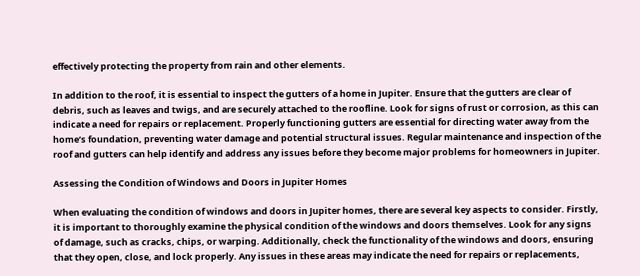effectively protecting the property from rain and other elements.

In addition to the roof, it is essential to inspect the gutters of a home in Jupiter. Ensure that the gutters are clear of debris, such as leaves and twigs, and are securely attached to the roofline. Look for signs of rust or corrosion, as this can indicate a need for repairs or replacement. Properly functioning gutters are essential for directing water away from the home’s foundation, preventing water damage and potential structural issues. Regular maintenance and inspection of the roof and gutters can help identify and address any issues before they become major problems for homeowners in Jupiter.

Assessing the Condition of Windows and Doors in Jupiter Homes

When evaluating the condition of windows and doors in Jupiter homes, there are several key aspects to consider. Firstly, it is important to thoroughly examine the physical condition of the windows and doors themselves. Look for any signs of damage, such as cracks, chips, or warping. Additionally, check the functionality of the windows and doors, ensuring that they open, close, and lock properly. Any issues in these areas may indicate the need for repairs or replacements,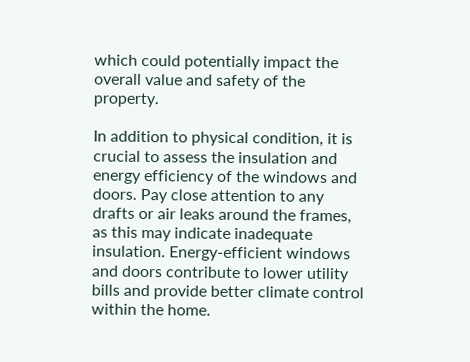which could potentially impact the overall value and safety of the property.

In addition to physical condition, it is crucial to assess the insulation and energy efficiency of the windows and doors. Pay close attention to any drafts or air leaks around the frames, as this may indicate inadequate insulation. Energy-efficient windows and doors contribute to lower utility bills and provide better climate control within the home.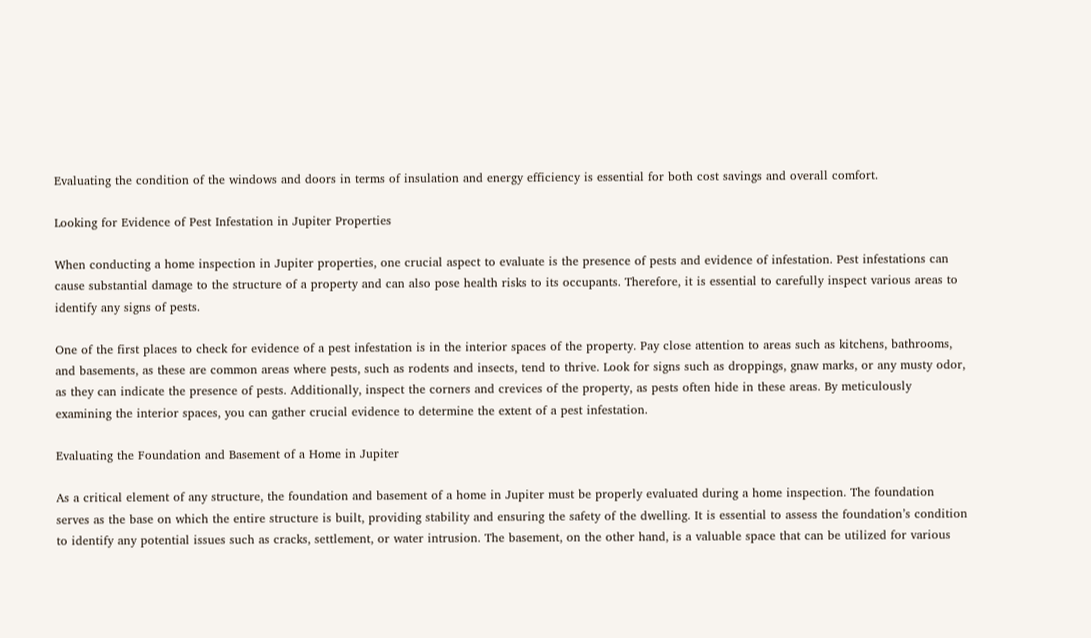Evaluating the condition of the windows and doors in terms of insulation and energy efficiency is essential for both cost savings and overall comfort.

Looking for Evidence of Pest Infestation in Jupiter Properties

When conducting a home inspection in Jupiter properties, one crucial aspect to evaluate is the presence of pests and evidence of infestation. Pest infestations can cause substantial damage to the structure of a property and can also pose health risks to its occupants. Therefore, it is essential to carefully inspect various areas to identify any signs of pests.

One of the first places to check for evidence of a pest infestation is in the interior spaces of the property. Pay close attention to areas such as kitchens, bathrooms, and basements, as these are common areas where pests, such as rodents and insects, tend to thrive. Look for signs such as droppings, gnaw marks, or any musty odor, as they can indicate the presence of pests. Additionally, inspect the corners and crevices of the property, as pests often hide in these areas. By meticulously examining the interior spaces, you can gather crucial evidence to determine the extent of a pest infestation.

Evaluating the Foundation and Basement of a Home in Jupiter

As a critical element of any structure, the foundation and basement of a home in Jupiter must be properly evaluated during a home inspection. The foundation serves as the base on which the entire structure is built, providing stability and ensuring the safety of the dwelling. It is essential to assess the foundation’s condition to identify any potential issues such as cracks, settlement, or water intrusion. The basement, on the other hand, is a valuable space that can be utilized for various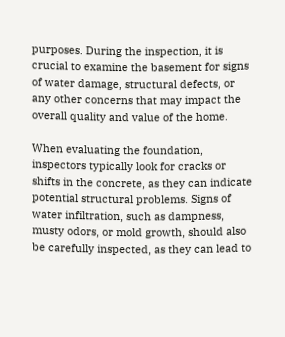purposes. During the inspection, it is crucial to examine the basement for signs of water damage, structural defects, or any other concerns that may impact the overall quality and value of the home.

When evaluating the foundation, inspectors typically look for cracks or shifts in the concrete, as they can indicate potential structural problems. Signs of water infiltration, such as dampness, musty odors, or mold growth, should also be carefully inspected, as they can lead to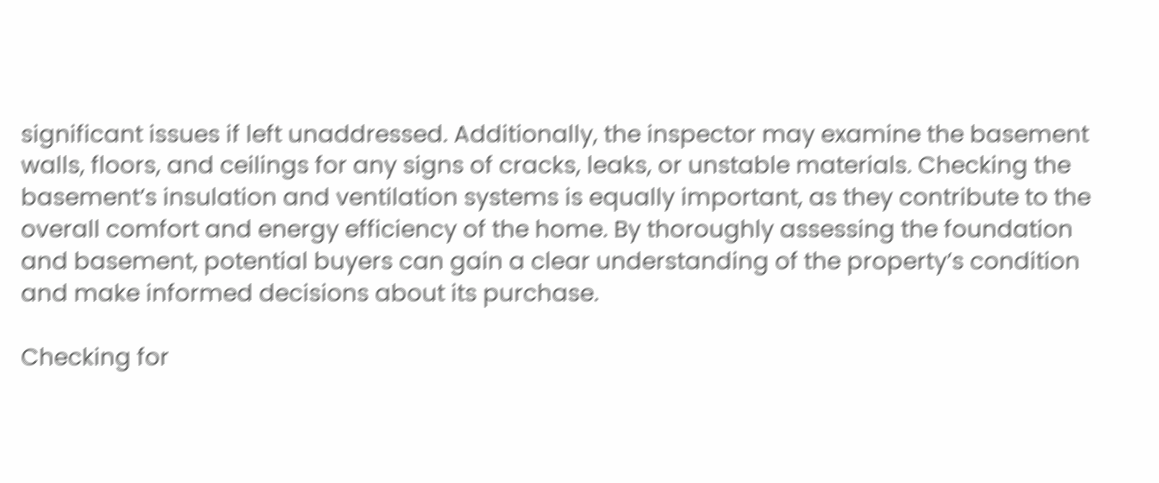significant issues if left unaddressed. Additionally, the inspector may examine the basement walls, floors, and ceilings for any signs of cracks, leaks, or unstable materials. Checking the basement’s insulation and ventilation systems is equally important, as they contribute to the overall comfort and energy efficiency of the home. By thoroughly assessing the foundation and basement, potential buyers can gain a clear understanding of the property’s condition and make informed decisions about its purchase.

Checking for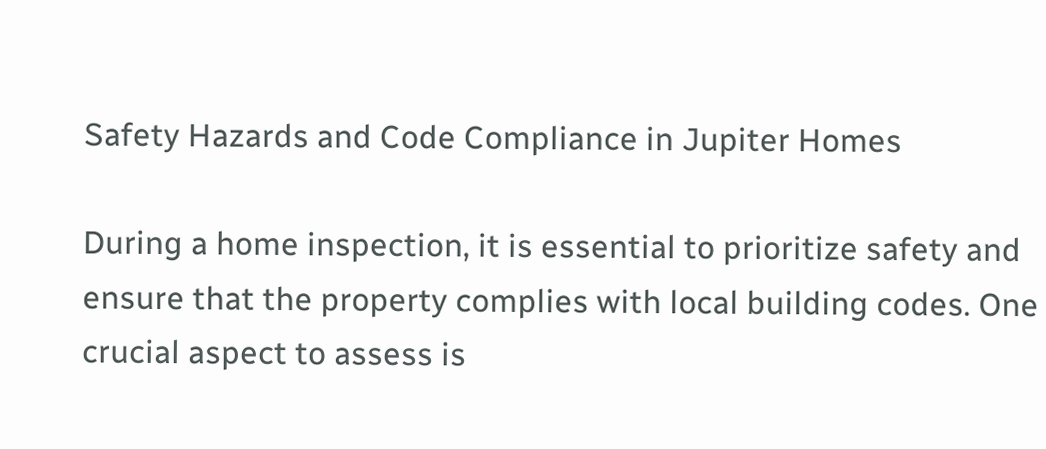Safety Hazards and Code Compliance in Jupiter Homes

During a home inspection, it is essential to prioritize safety and ensure that the property complies with local building codes. One crucial aspect to assess is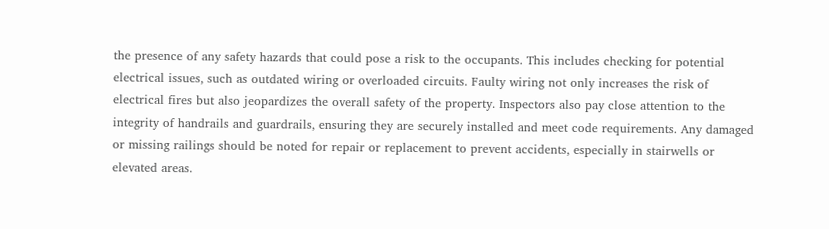the presence of any safety hazards that could pose a risk to the occupants. This includes checking for potential electrical issues, such as outdated wiring or overloaded circuits. Faulty wiring not only increases the risk of electrical fires but also jeopardizes the overall safety of the property. Inspectors also pay close attention to the integrity of handrails and guardrails, ensuring they are securely installed and meet code requirements. Any damaged or missing railings should be noted for repair or replacement to prevent accidents, especially in stairwells or elevated areas.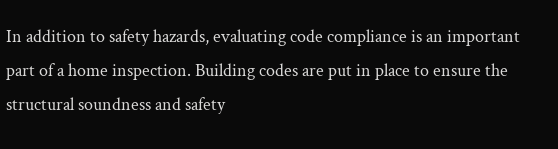In addition to safety hazards, evaluating code compliance is an important part of a home inspection. Building codes are put in place to ensure the structural soundness and safety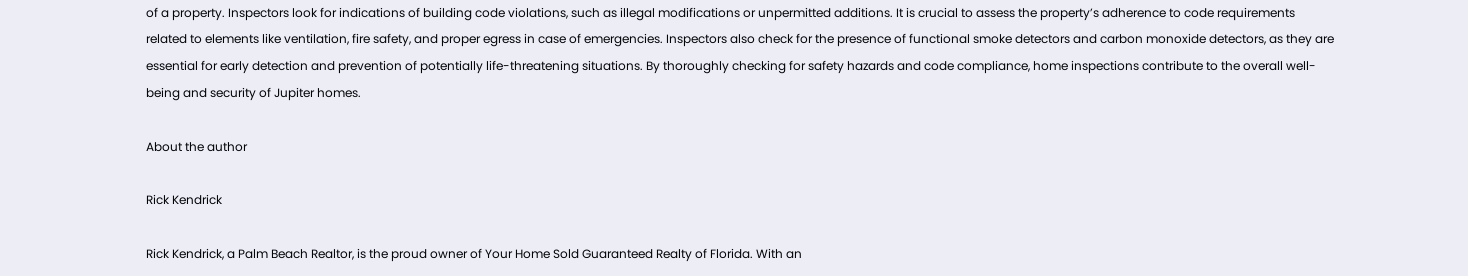of a property. Inspectors look for indications of building code violations, such as illegal modifications or unpermitted additions. It is crucial to assess the property’s adherence to code requirements related to elements like ventilation, fire safety, and proper egress in case of emergencies. Inspectors also check for the presence of functional smoke detectors and carbon monoxide detectors, as they are essential for early detection and prevention of potentially life-threatening situations. By thoroughly checking for safety hazards and code compliance, home inspections contribute to the overall well-being and security of Jupiter homes.

About the author

Rick Kendrick

Rick Kendrick, a Palm Beach Realtor, is the proud owner of Your Home Sold Guaranteed Realty of Florida. With an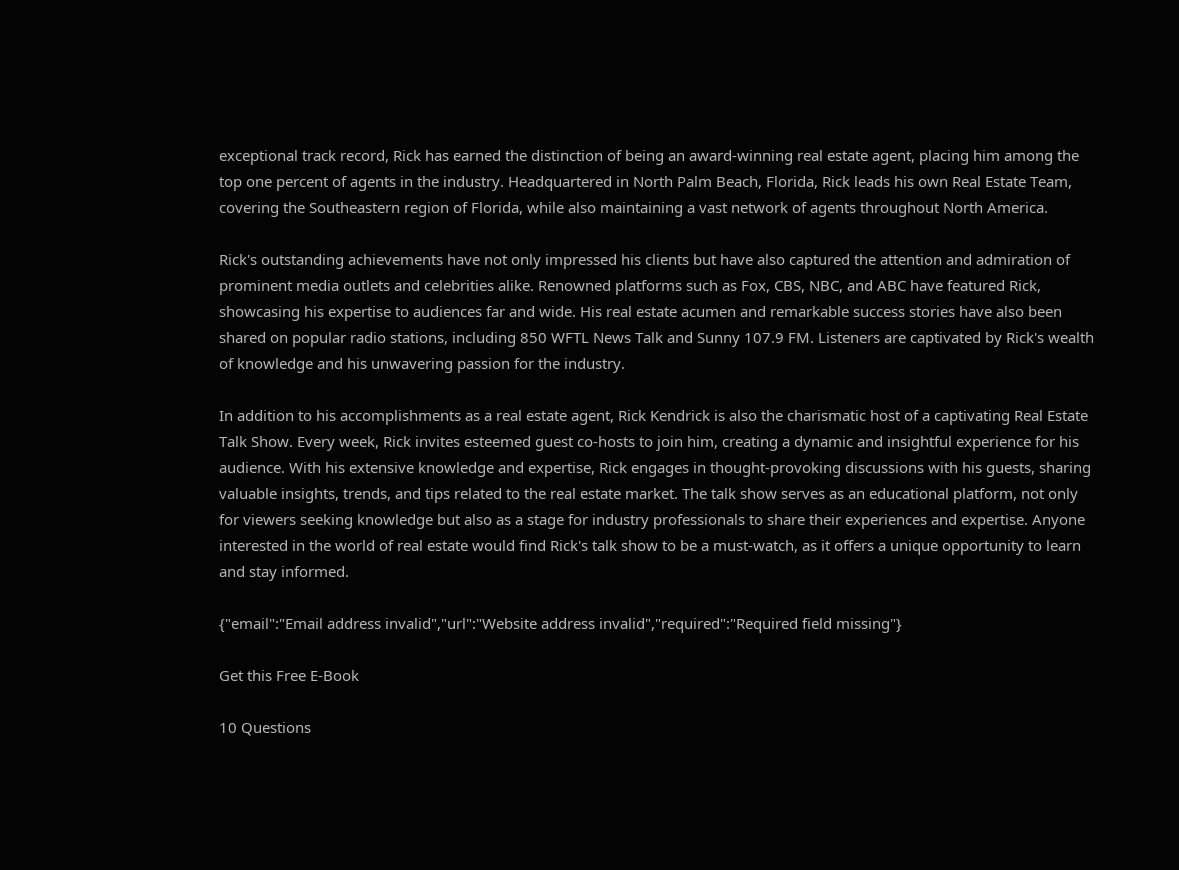exceptional track record, Rick has earned the distinction of being an award-winning real estate agent, placing him among the top one percent of agents in the industry. Headquartered in North Palm Beach, Florida, Rick leads his own Real Estate Team, covering the Southeastern region of Florida, while also maintaining a vast network of agents throughout North America.

Rick's outstanding achievements have not only impressed his clients but have also captured the attention and admiration of prominent media outlets and celebrities alike. Renowned platforms such as Fox, CBS, NBC, and ABC have featured Rick, showcasing his expertise to audiences far and wide. His real estate acumen and remarkable success stories have also been shared on popular radio stations, including 850 WFTL News Talk and Sunny 107.9 FM. Listeners are captivated by Rick's wealth of knowledge and his unwavering passion for the industry.

In addition to his accomplishments as a real estate agent, Rick Kendrick is also the charismatic host of a captivating Real Estate Talk Show. Every week, Rick invites esteemed guest co-hosts to join him, creating a dynamic and insightful experience for his audience. With his extensive knowledge and expertise, Rick engages in thought-provoking discussions with his guests, sharing valuable insights, trends, and tips related to the real estate market. The talk show serves as an educational platform, not only for viewers seeking knowledge but also as a stage for industry professionals to share their experiences and expertise. Anyone interested in the world of real estate would find Rick's talk show to be a must-watch, as it offers a unique opportunity to learn and stay informed.

{"email":"Email address invalid","url":"Website address invalid","required":"Required field missing"}

Get this Free E-Book

10 Questions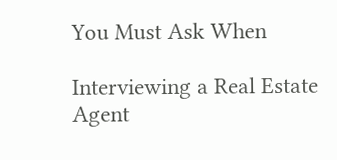You Must Ask When

Interviewing a Real Estate Agent